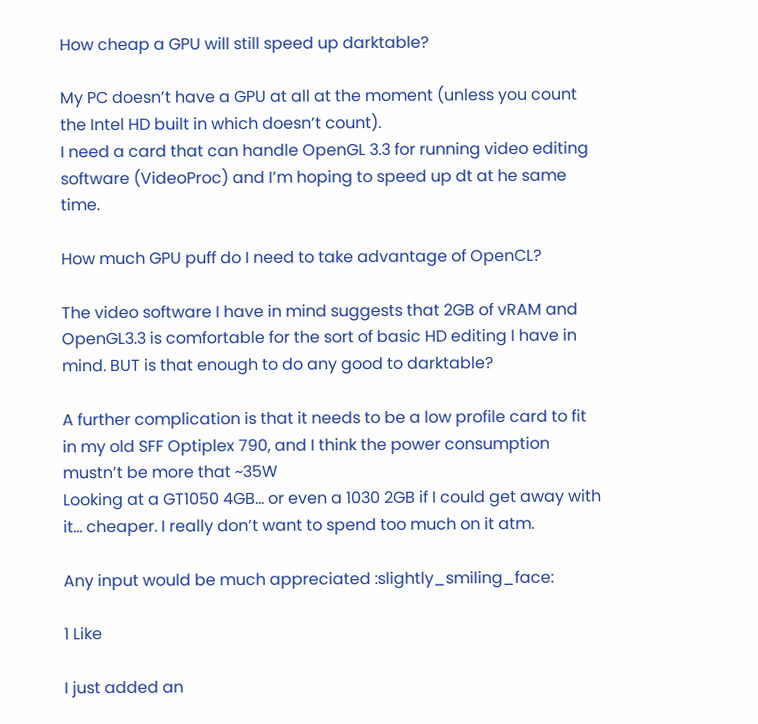How cheap a GPU will still speed up darktable?

My PC doesn’t have a GPU at all at the moment (unless you count the Intel HD built in which doesn’t count).
I need a card that can handle OpenGL 3.3 for running video editing software (VideoProc) and I’m hoping to speed up dt at he same time.

How much GPU puff do I need to take advantage of OpenCL?

The video software I have in mind suggests that 2GB of vRAM and OpenGL3.3 is comfortable for the sort of basic HD editing I have in mind. BUT is that enough to do any good to darktable?

A further complication is that it needs to be a low profile card to fit in my old SFF Optiplex 790, and I think the power consumption mustn’t be more that ~35W
Looking at a GT1050 4GB… or even a 1030 2GB if I could get away with it… cheaper. I really don’t want to spend too much on it atm.

Any input would be much appreciated :slightly_smiling_face:

1 Like

I just added an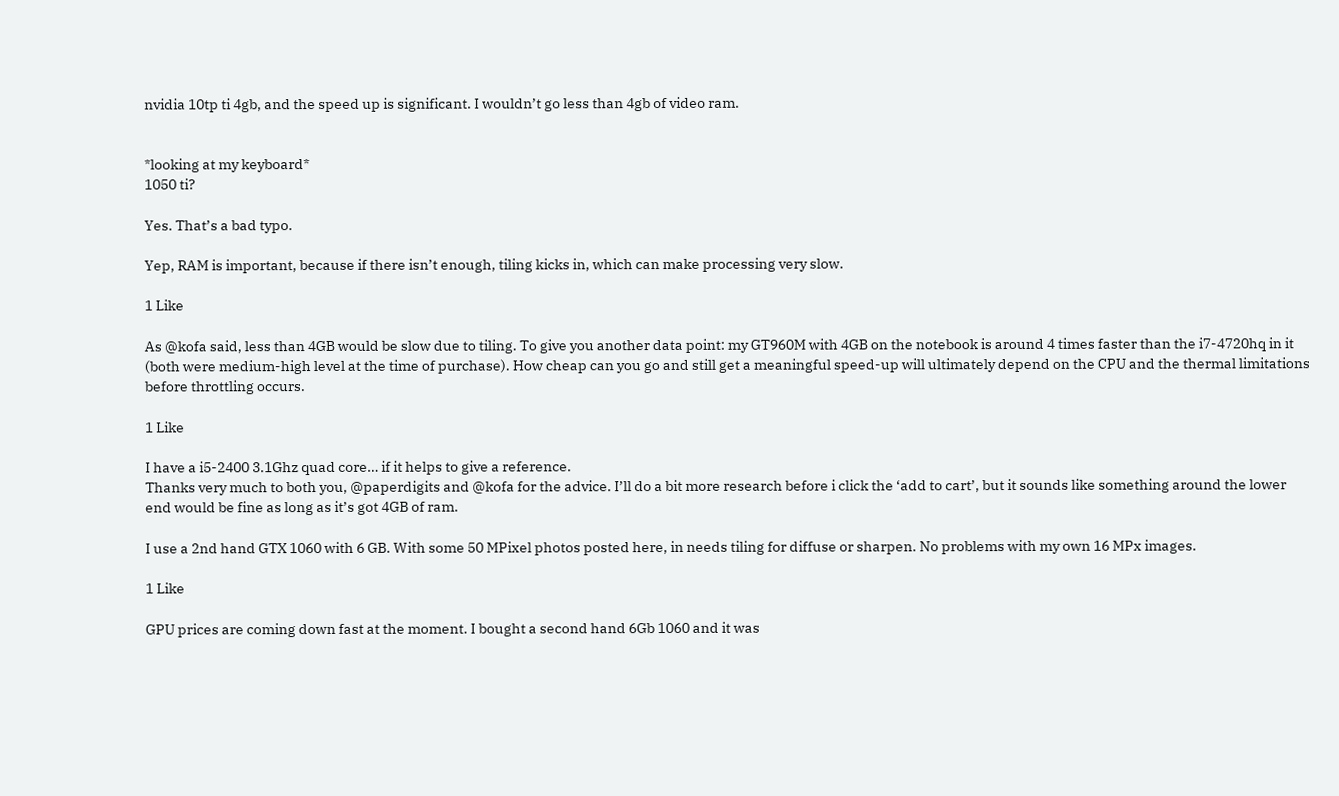nvidia 10tp ti 4gb, and the speed up is significant. I wouldn’t go less than 4gb of video ram.


*looking at my keyboard*
1050 ti?

Yes. That’s a bad typo.

Yep, RAM is important, because if there isn’t enough, tiling kicks in, which can make processing very slow.

1 Like

As @kofa said, less than 4GB would be slow due to tiling. To give you another data point: my GT960M with 4GB on the notebook is around 4 times faster than the i7-4720hq in it (both were medium-high level at the time of purchase). How cheap can you go and still get a meaningful speed-up will ultimately depend on the CPU and the thermal limitations before throttling occurs.

1 Like

I have a i5-2400 3.1Ghz quad core… if it helps to give a reference.
Thanks very much to both you, @paperdigits and @kofa for the advice. I’ll do a bit more research before i click the ‘add to cart’, but it sounds like something around the lower end would be fine as long as it’s got 4GB of ram.

I use a 2nd hand GTX 1060 with 6 GB. With some 50 MPixel photos posted here, in needs tiling for diffuse or sharpen. No problems with my own 16 MPx images.

1 Like

GPU prices are coming down fast at the moment. I bought a second hand 6Gb 1060 and it was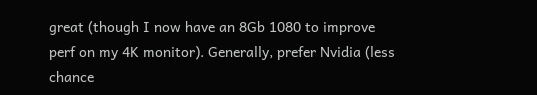great (though I now have an 8Gb 1080 to improve perf on my 4K monitor). Generally, prefer Nvidia (less chance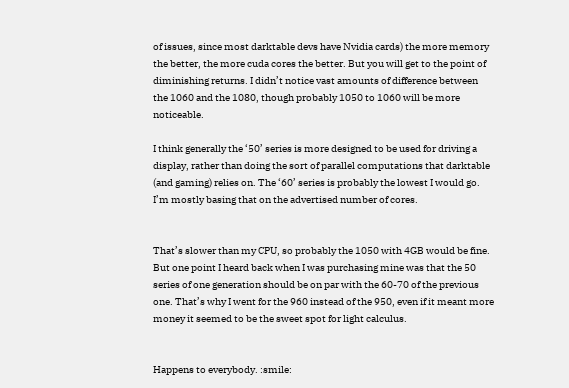of issues, since most darktable devs have Nvidia cards) the more memory the better, the more cuda cores the better. But you will get to the point of diminishing returns. I didn’t notice vast amounts of difference between the 1060 and the 1080, though probably 1050 to 1060 will be more noticeable.

I think generally the ‘50’ series is more designed to be used for driving a display, rather than doing the sort of parallel computations that darktable (and gaming) relies on. The ‘60’ series is probably the lowest I would go. I’m mostly basing that on the advertised number of cores.


That’s slower than my CPU, so probably the 1050 with 4GB would be fine. But one point I heard back when I was purchasing mine was that the 50 series of one generation should be on par with the 60-70 of the previous one. That’s why I went for the 960 instead of the 950, even if it meant more money it seemed to be the sweet spot for light calculus.


Happens to everybody. :smile: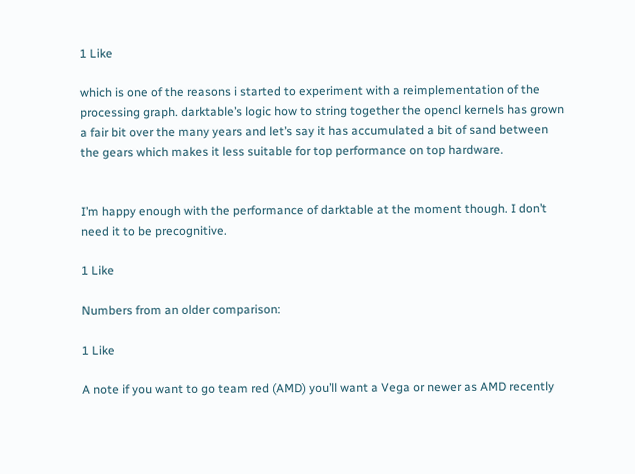1 Like

which is one of the reasons i started to experiment with a reimplementation of the processing graph. darktable’s logic how to string together the opencl kernels has grown a fair bit over the many years and let’s say it has accumulated a bit of sand between the gears which makes it less suitable for top performance on top hardware.


I’m happy enough with the performance of darktable at the moment though. I don’t need it to be precognitive.

1 Like

Numbers from an older comparison:

1 Like

A note if you want to go team red (AMD) you’ll want a Vega or newer as AMD recently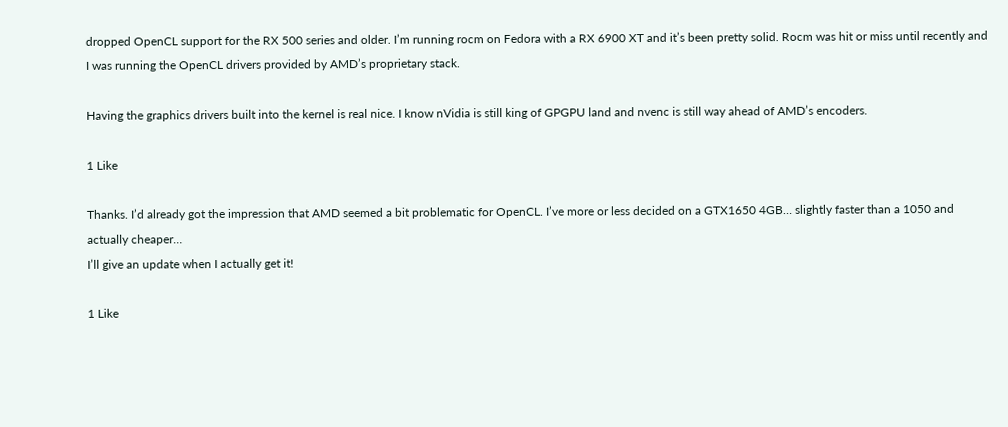dropped OpenCL support for the RX 500 series and older. I’m running rocm on Fedora with a RX 6900 XT and it’s been pretty solid. Rocm was hit or miss until recently and I was running the OpenCL drivers provided by AMD’s proprietary stack.

Having the graphics drivers built into the kernel is real nice. I know nVidia is still king of GPGPU land and nvenc is still way ahead of AMD’s encoders.

1 Like

Thanks. I’d already got the impression that AMD seemed a bit problematic for OpenCL. I’ve more or less decided on a GTX1650 4GB… slightly faster than a 1050 and actually cheaper…
I’ll give an update when I actually get it!

1 Like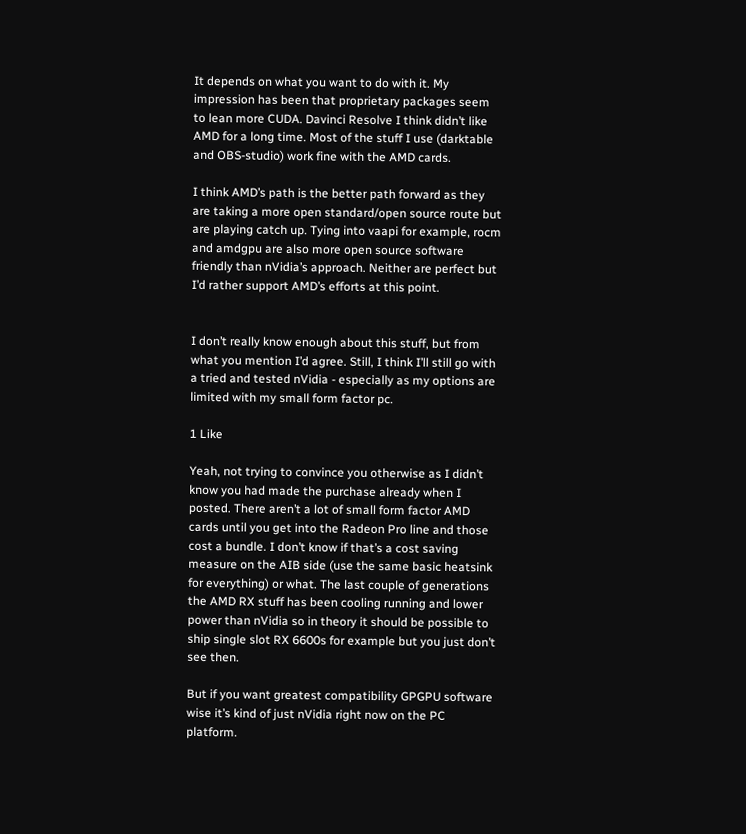It depends on what you want to do with it. My impression has been that proprietary packages seem to lean more CUDA. Davinci Resolve I think didn’t like AMD for a long time. Most of the stuff I use (darktable and OBS-studio) work fine with the AMD cards.

I think AMD’s path is the better path forward as they are taking a more open standard/open source route but are playing catch up. Tying into vaapi for example, rocm and amdgpu are also more open source software friendly than nVidia’s approach. Neither are perfect but I’d rather support AMD’s efforts at this point.


I don’t really know enough about this stuff, but from what you mention I’d agree. Still, I think I’ll still go with a tried and tested nVidia - especially as my options are limited with my small form factor pc.

1 Like

Yeah, not trying to convince you otherwise as I didn’t know you had made the purchase already when I posted. There aren’t a lot of small form factor AMD cards until you get into the Radeon Pro line and those cost a bundle. I don’t know if that’s a cost saving measure on the AIB side (use the same basic heatsink for everything) or what. The last couple of generations the AMD RX stuff has been cooling running and lower power than nVidia so in theory it should be possible to ship single slot RX 6600s for example but you just don’t see then.

But if you want greatest compatibility GPGPU software wise it’s kind of just nVidia right now on the PC platform.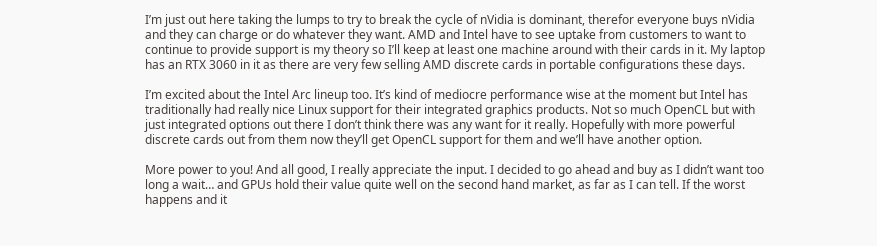I’m just out here taking the lumps to try to break the cycle of nVidia is dominant, therefor everyone buys nVidia and they can charge or do whatever they want. AMD and Intel have to see uptake from customers to want to continue to provide support is my theory so I’ll keep at least one machine around with their cards in it. My laptop has an RTX 3060 in it as there are very few selling AMD discrete cards in portable configurations these days.

I’m excited about the Intel Arc lineup too. It’s kind of mediocre performance wise at the moment but Intel has traditionally had really nice Linux support for their integrated graphics products. Not so much OpenCL but with just integrated options out there I don’t think there was any want for it really. Hopefully with more powerful discrete cards out from them now they’ll get OpenCL support for them and we’ll have another option.

More power to you! And all good, I really appreciate the input. I decided to go ahead and buy as I didn’t want too long a wait… and GPUs hold their value quite well on the second hand market, as far as I can tell. If the worst happens and it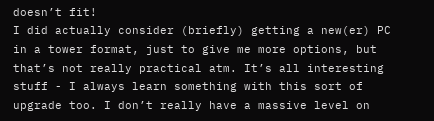doesn’t fit!
I did actually consider (briefly) getting a new(er) PC in a tower format, just to give me more options, but that’s not really practical atm. It’s all interesting stuff - I always learn something with this sort of upgrade too. I don’t really have a massive level on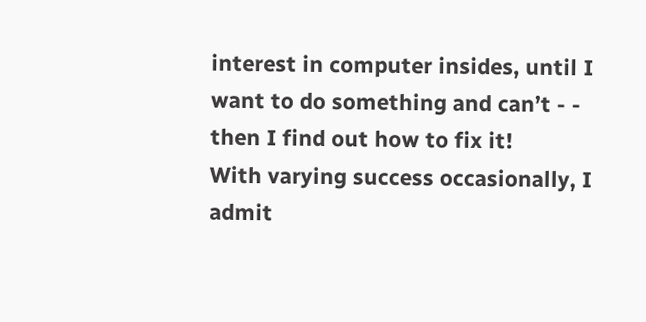interest in computer insides, until I want to do something and can’t - - then I find out how to fix it!
With varying success occasionally, I admit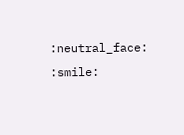:neutral_face: :smile: